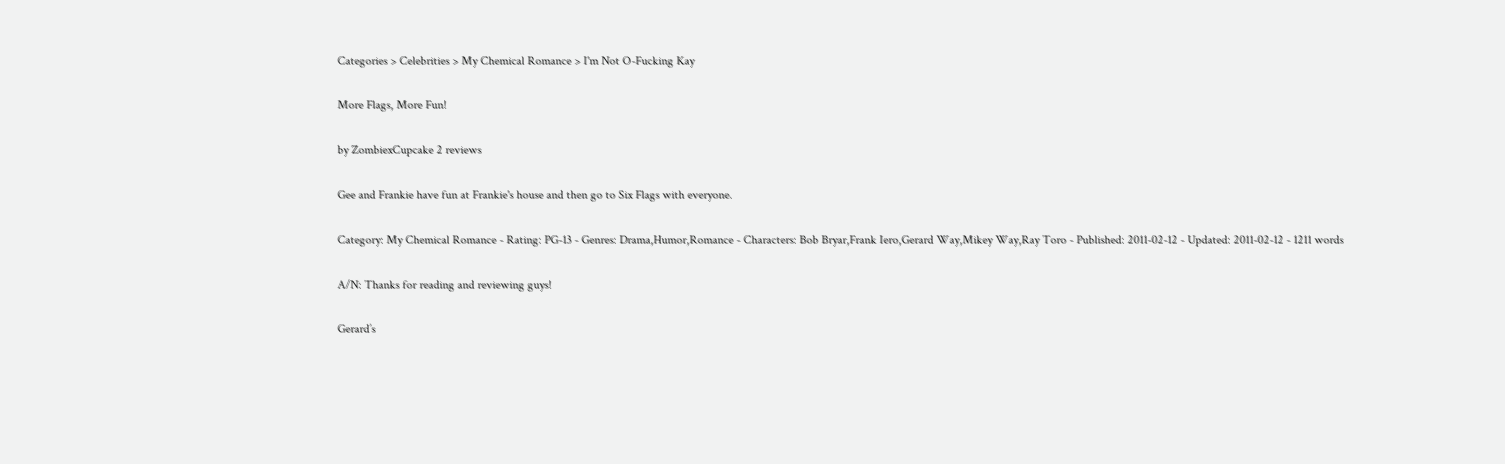Categories > Celebrities > My Chemical Romance > I'm Not O-Fucking Kay

More Flags, More Fun!

by ZombiexCupcake 2 reviews

Gee and Frankie have fun at Frankie's house and then go to Six Flags with everyone.

Category: My Chemical Romance - Rating: PG-13 - Genres: Drama,Humor,Romance - Characters: Bob Bryar,Frank Iero,Gerard Way,Mikey Way,Ray Toro - Published: 2011-02-12 - Updated: 2011-02-12 - 1211 words

A/N: Thanks for reading and reviewing guys!

Gerard’s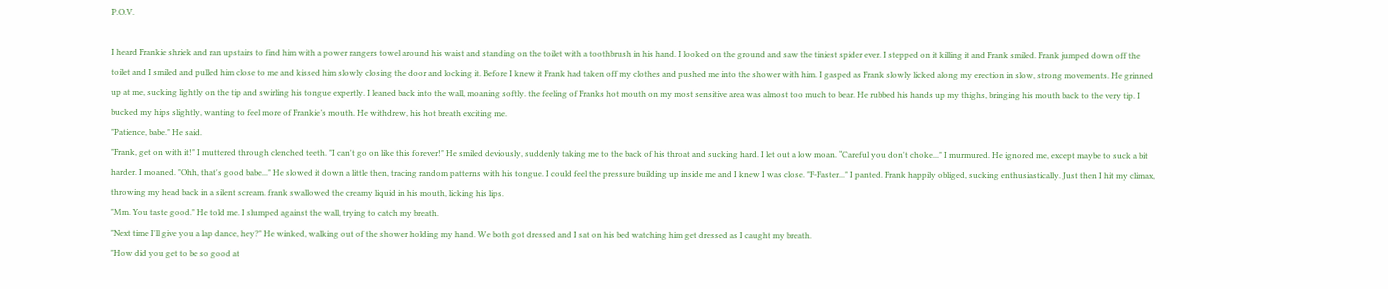P.O.V.

I heard Frankie shriek and ran upstairs to find him with a power rangers towel around his waist and standing on the toilet with a toothbrush in his hand. I looked on the ground and saw the tiniest spider ever. I stepped on it killing it and Frank smiled. Frank jumped down off the toilet and I smiled and pulled him close to me and kissed him slowly closing the door and locking it. Before I knew it Frank had taken off my clothes and pushed me into the shower with him. I gasped as Frank slowly licked along my erection in slow, strong movements. He grinned up at me, sucking lightly on the tip and swirling his tongue expertly. I leaned back into the wall, moaning softly. the feeling of Franks hot mouth on my most sensitive area was almost too much to bear. He rubbed his hands up my thighs, bringing his mouth back to the very tip. I bucked my hips slightly, wanting to feel more of Frankie’s mouth. He withdrew, his hot breath exciting me.
"Patience, babe." He said.
"Frank, get on with it!" I muttered through clenched teeth. "I can't go on like this forever!" He smiled deviously, suddenly taking me to the back of his throat and sucking hard. I let out a low moan. “Careful you don't choke..." I murmured. He ignored me, except maybe to suck a bit harder. I moaned. "Ohh, that's good babe..." He slowed it down a little then, tracing random patterns with his tongue. I could feel the pressure building up inside me and I knew I was close. "F-Faster..." I panted. Frank happily obliged, sucking enthusiastically. Just then I hit my climax, throwing my head back in a silent scream. frank swallowed the creamy liquid in his mouth, licking his lips.
"Mm. You taste good." He told me. I slumped against the wall, trying to catch my breath.
"Next time I'll give you a lap dance, hey?" He winked, walking out of the shower holding my hand. We both got dressed and I sat on his bed watching him get dressed as I caught my breath.
"How did you get to be so good at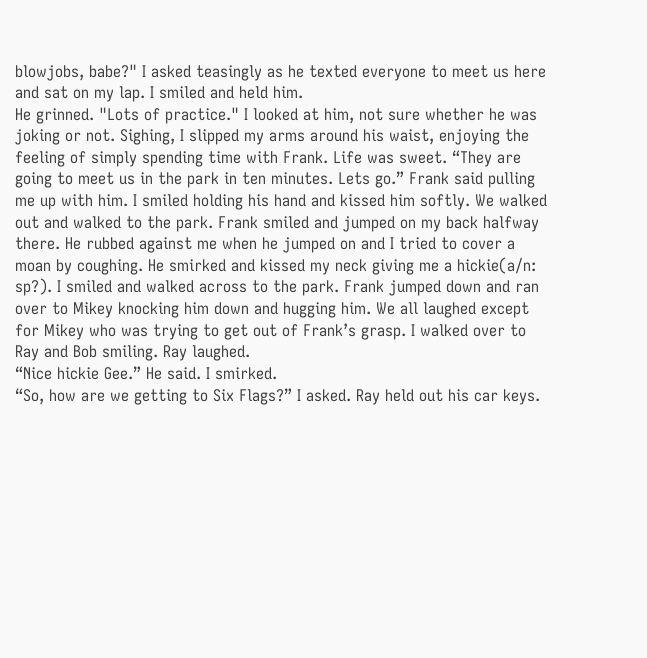blowjobs, babe?" I asked teasingly as he texted everyone to meet us here and sat on my lap. I smiled and held him.
He grinned. "Lots of practice." I looked at him, not sure whether he was joking or not. Sighing, I slipped my arms around his waist, enjoying the feeling of simply spending time with Frank. Life was sweet. “They are going to meet us in the park in ten minutes. Lets go.” Frank said pulling me up with him. I smiled holding his hand and kissed him softly. We walked out and walked to the park. Frank smiled and jumped on my back halfway there. He rubbed against me when he jumped on and I tried to cover a moan by coughing. He smirked and kissed my neck giving me a hickie(a/n: sp?). I smiled and walked across to the park. Frank jumped down and ran over to Mikey knocking him down and hugging him. We all laughed except for Mikey who was trying to get out of Frank’s grasp. I walked over to Ray and Bob smiling. Ray laughed.
“Nice hickie Gee.” He said. I smirked.
“So, how are we getting to Six Flags?” I asked. Ray held out his car keys.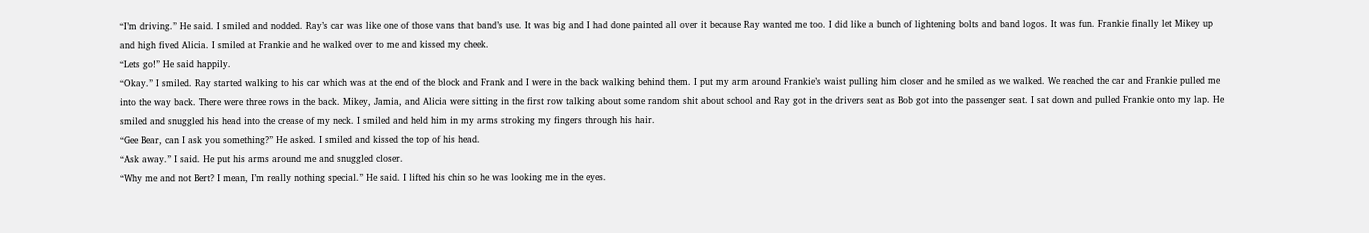“I’m driving.” He said. I smiled and nodded. Ray’s car was like one of those vans that band’s use. It was big and I had done painted all over it because Ray wanted me too. I did like a bunch of lightening bolts and band logos. It was fun. Frankie finally let Mikey up and high fived Alicia. I smiled at Frankie and he walked over to me and kissed my cheek.
“Lets go!” He said happily.
“Okay.” I smiled. Ray started walking to his car which was at the end of the block and Frank and I were in the back walking behind them. I put my arm around Frankie’s waist pulling him closer and he smiled as we walked. We reached the car and Frankie pulled me into the way back. There were three rows in the back. Mikey, Jamia, and Alicia were sitting in the first row talking about some random shit about school and Ray got in the drivers seat as Bob got into the passenger seat. I sat down and pulled Frankie onto my lap. He smiled and snuggled his head into the crease of my neck. I smiled and held him in my arms stroking my fingers through his hair.
“Gee Bear, can I ask you something?” He asked. I smiled and kissed the top of his head.
“Ask away.” I said. He put his arms around me and snuggled closer.
“Why me and not Bert? I mean, I’m really nothing special.” He said. I lifted his chin so he was looking me in the eyes.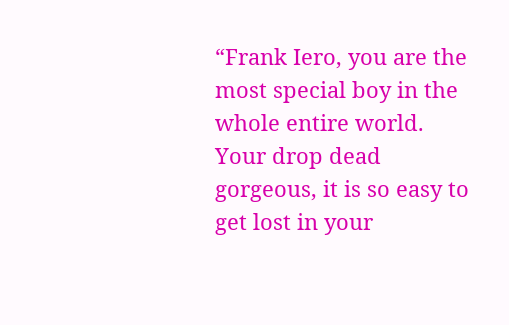“Frank Iero, you are the most special boy in the whole entire world. Your drop dead gorgeous, it is so easy to get lost in your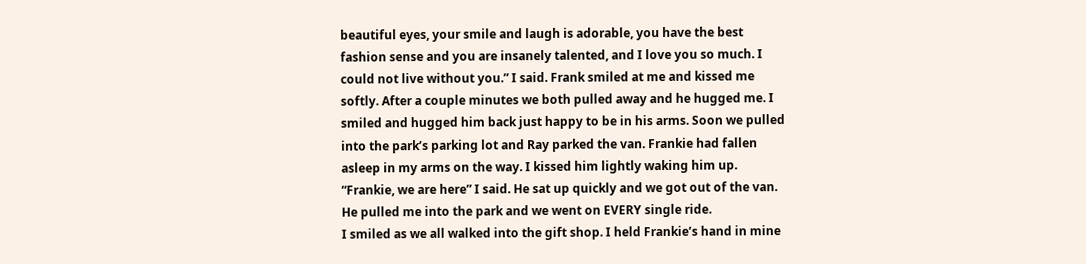beautiful eyes, your smile and laugh is adorable, you have the best fashion sense and you are insanely talented, and I love you so much. I could not live without you.” I said. Frank smiled at me and kissed me softly. After a couple minutes we both pulled away and he hugged me. I smiled and hugged him back just happy to be in his arms. Soon we pulled into the park’s parking lot and Ray parked the van. Frankie had fallen asleep in my arms on the way. I kissed him lightly waking him up.
“Frankie, we are here” I said. He sat up quickly and we got out of the van. He pulled me into the park and we went on EVERY single ride.
I smiled as we all walked into the gift shop. I held Frankie’s hand in mine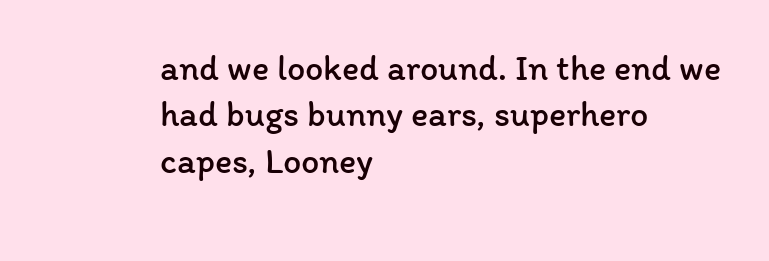and we looked around. In the end we had bugs bunny ears, superhero capes, Looney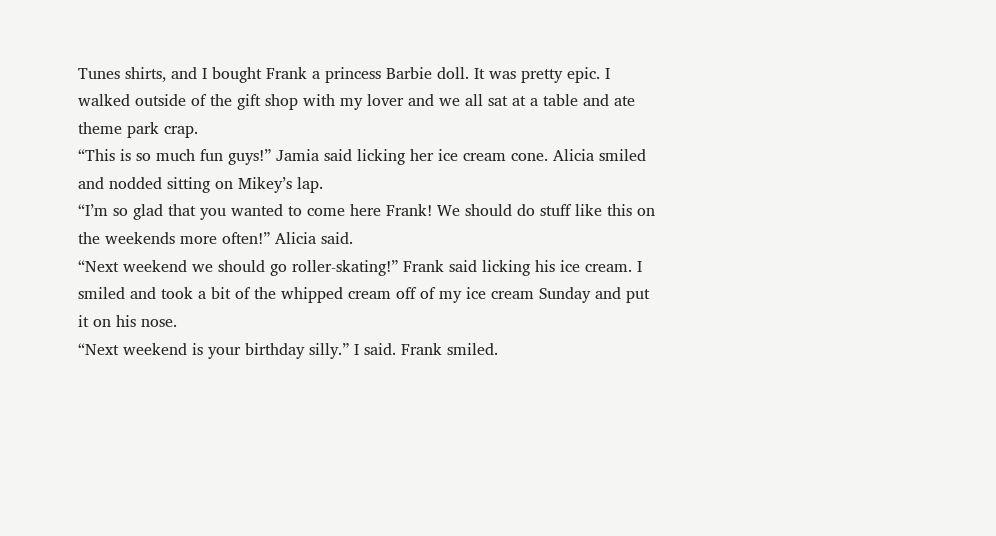Tunes shirts, and I bought Frank a princess Barbie doll. It was pretty epic. I walked outside of the gift shop with my lover and we all sat at a table and ate theme park crap.
“This is so much fun guys!” Jamia said licking her ice cream cone. Alicia smiled and nodded sitting on Mikey’s lap.
“I’m so glad that you wanted to come here Frank! We should do stuff like this on the weekends more often!” Alicia said.
“Next weekend we should go roller-skating!” Frank said licking his ice cream. I smiled and took a bit of the whipped cream off of my ice cream Sunday and put it on his nose.
“Next weekend is your birthday silly.” I said. Frank smiled.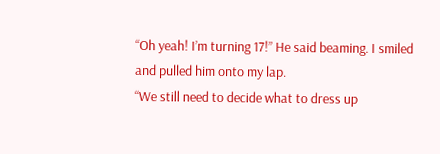“Oh yeah! I’m turning 17!” He said beaming. I smiled and pulled him onto my lap.
“We still need to decide what to dress up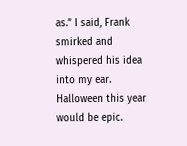as.” I said, Frank smirked and whispered his idea into my ear. Halloween this year would be epic.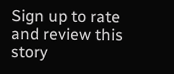Sign up to rate and review this story